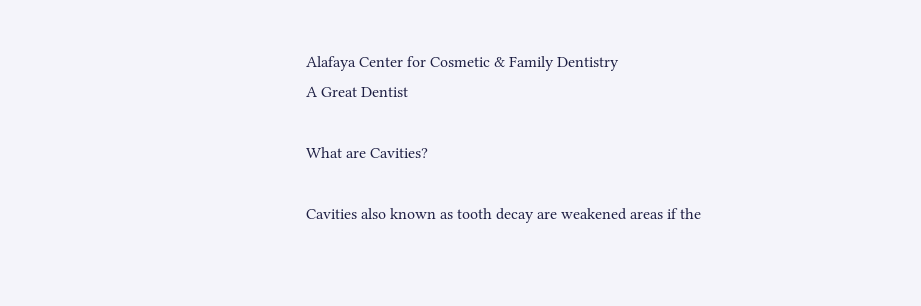Alafaya Center for Cosmetic & Family Dentistry
A Great Dentist

What are Cavities?

Cavities also known as tooth decay are weakened areas if the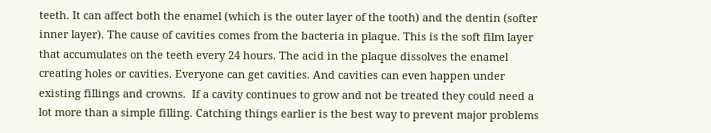teeth. It can affect both the enamel (which is the outer layer of the tooth) and the dentin (softer inner layer). The cause of cavities comes from the bacteria in plaque. This is the soft film layer that accumulates on the teeth every 24 hours. The acid in the plaque dissolves the enamel creating holes or cavities. Everyone can get cavities. And cavities can even happen under existing fillings and crowns.  If a cavity continues to grow and not be treated they could need a lot more than a simple filling. Catching things earlier is the best way to prevent major problems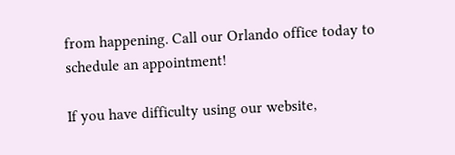from happening. Call our Orlando office today to schedule an appointment!

If you have difficulty using our website,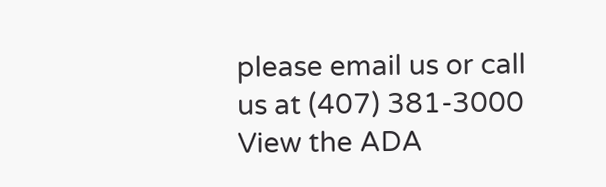please email us or call us at (407) 381-3000
View the ADA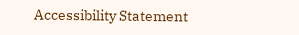Accessibility Statement